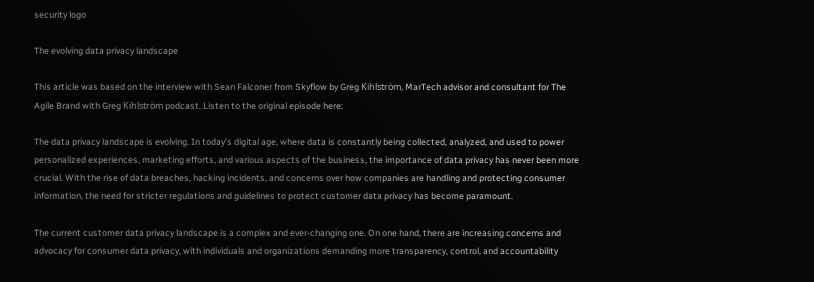security logo

The evolving data privacy landscape

This article was based on the interview with Sean Falconer from Skyflow by Greg Kihlström, MarTech advisor and consultant for The Agile Brand with Greg Kihlström podcast. Listen to the original episode here:

The data privacy landscape is evolving. In today’s digital age, where data is constantly being collected, analyzed, and used to power personalized experiences, marketing efforts, and various aspects of the business, the importance of data privacy has never been more crucial. With the rise of data breaches, hacking incidents, and concerns over how companies are handling and protecting consumer information, the need for stricter regulations and guidelines to protect customer data privacy has become paramount.

The current customer data privacy landscape is a complex and ever-changing one. On one hand, there are increasing concerns and advocacy for consumer data privacy, with individuals and organizations demanding more transparency, control, and accountability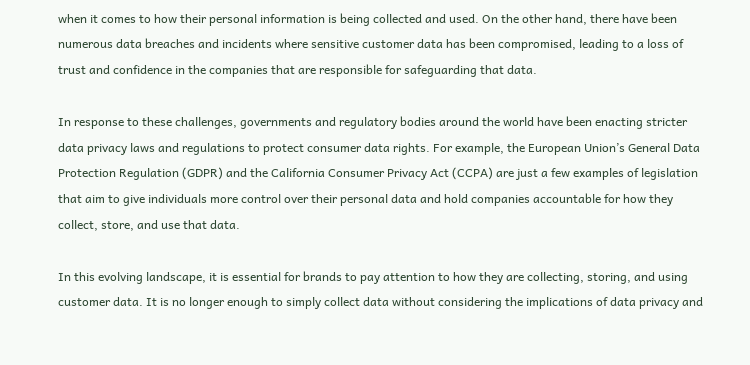when it comes to how their personal information is being collected and used. On the other hand, there have been numerous data breaches and incidents where sensitive customer data has been compromised, leading to a loss of trust and confidence in the companies that are responsible for safeguarding that data.

In response to these challenges, governments and regulatory bodies around the world have been enacting stricter data privacy laws and regulations to protect consumer data rights. For example, the European Union’s General Data Protection Regulation (GDPR) and the California Consumer Privacy Act (CCPA) are just a few examples of legislation that aim to give individuals more control over their personal data and hold companies accountable for how they collect, store, and use that data.

In this evolving landscape, it is essential for brands to pay attention to how they are collecting, storing, and using customer data. It is no longer enough to simply collect data without considering the implications of data privacy and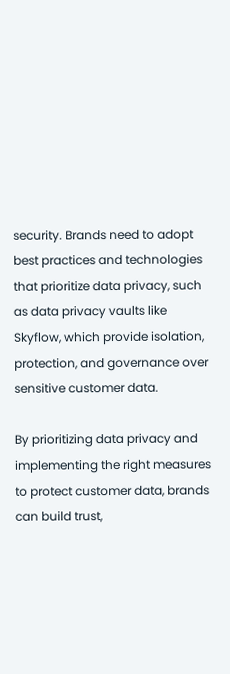security. Brands need to adopt best practices and technologies that prioritize data privacy, such as data privacy vaults like Skyflow, which provide isolation, protection, and governance over sensitive customer data.

By prioritizing data privacy and implementing the right measures to protect customer data, brands can build trust,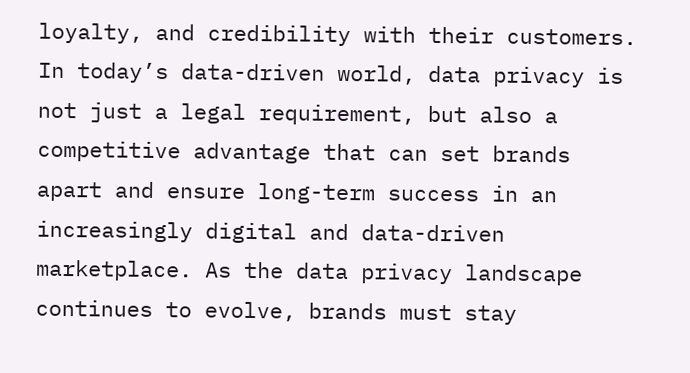loyalty, and credibility with their customers. In today’s data-driven world, data privacy is not just a legal requirement, but also a competitive advantage that can set brands apart and ensure long-term success in an increasingly digital and data-driven marketplace. As the data privacy landscape continues to evolve, brands must stay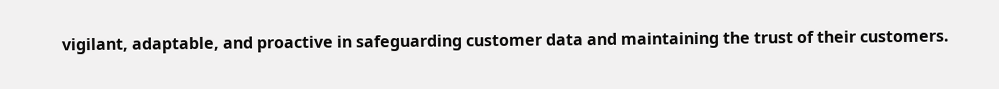vigilant, adaptable, and proactive in safeguarding customer data and maintaining the trust of their customers.